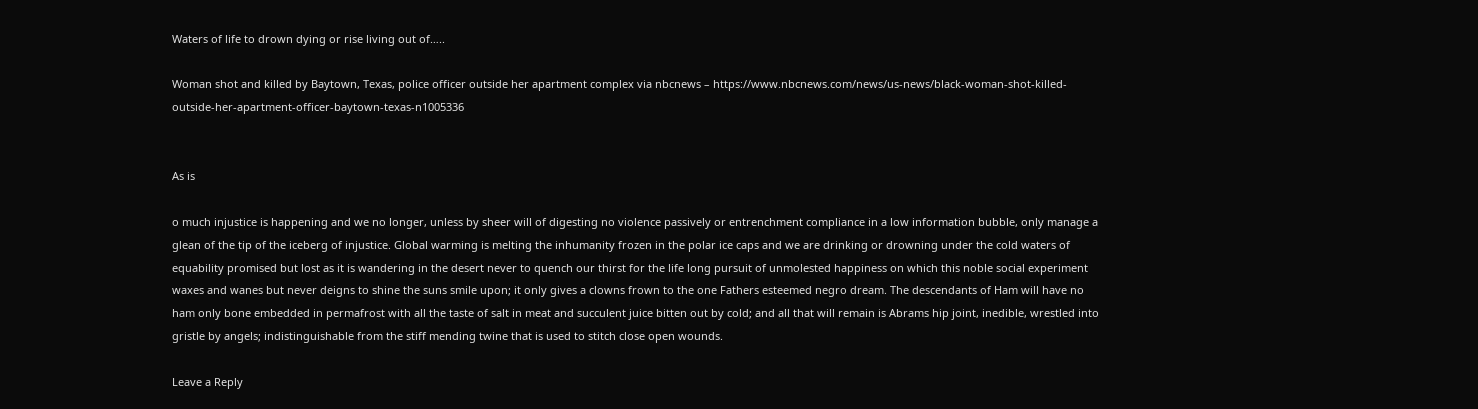Waters of life to drown dying or rise living out of…..

Woman shot and killed by Baytown, Texas, police officer outside her apartment complex via nbcnews – https://www.nbcnews.com/news/us-news/black-woman-shot-killed-outside-her-apartment-officer-baytown-texas-n1005336


As is

o much injustice is happening and we no longer, unless by sheer will of digesting no violence passively or entrenchment compliance in a low information bubble, only manage a glean of the tip of the iceberg of injustice. Global warming is melting the inhumanity frozen in the polar ice caps and we are drinking or drowning under the cold waters of equability promised but lost as it is wandering in the desert never to quench our thirst for the life long pursuit of unmolested happiness on which this noble social experiment waxes and wanes but never deigns to shine the suns smile upon; it only gives a clowns frown to the one Fathers esteemed negro dream. The descendants of Ham will have no ham only bone embedded in permafrost with all the taste of salt in meat and succulent juice bitten out by cold; and all that will remain is Abrams hip joint, inedible, wrestled into gristle by angels; indistinguishable from the stiff mending twine that is used to stitch close open wounds.

Leave a Reply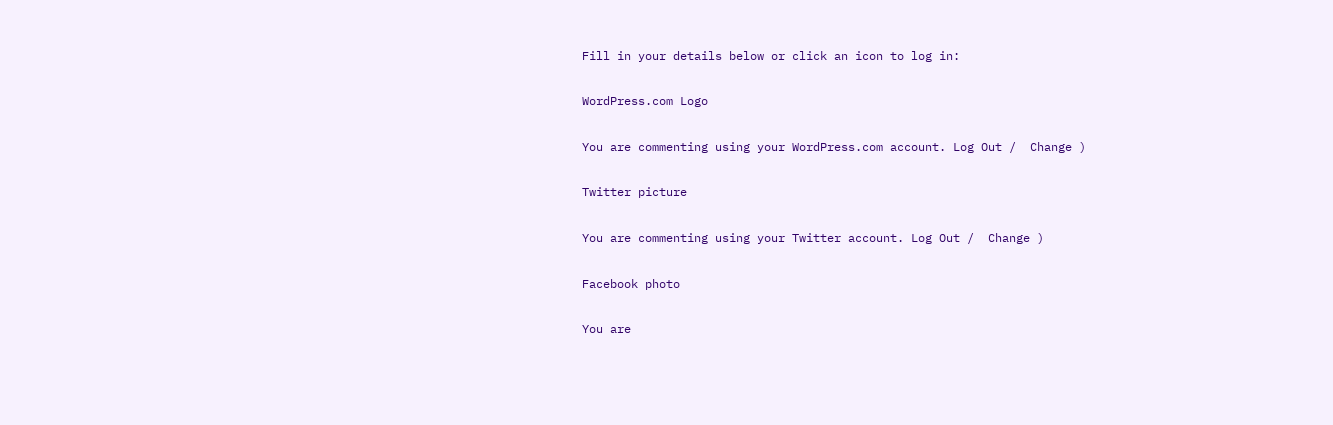Fill in your details below or click an icon to log in:

WordPress.com Logo

You are commenting using your WordPress.com account. Log Out /  Change )

Twitter picture

You are commenting using your Twitter account. Log Out /  Change )

Facebook photo

You are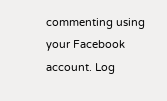commenting using your Facebook account. Log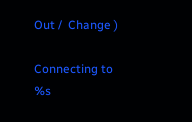Out /  Change )

Connecting to %s